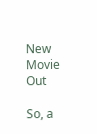New Movie Out

So, a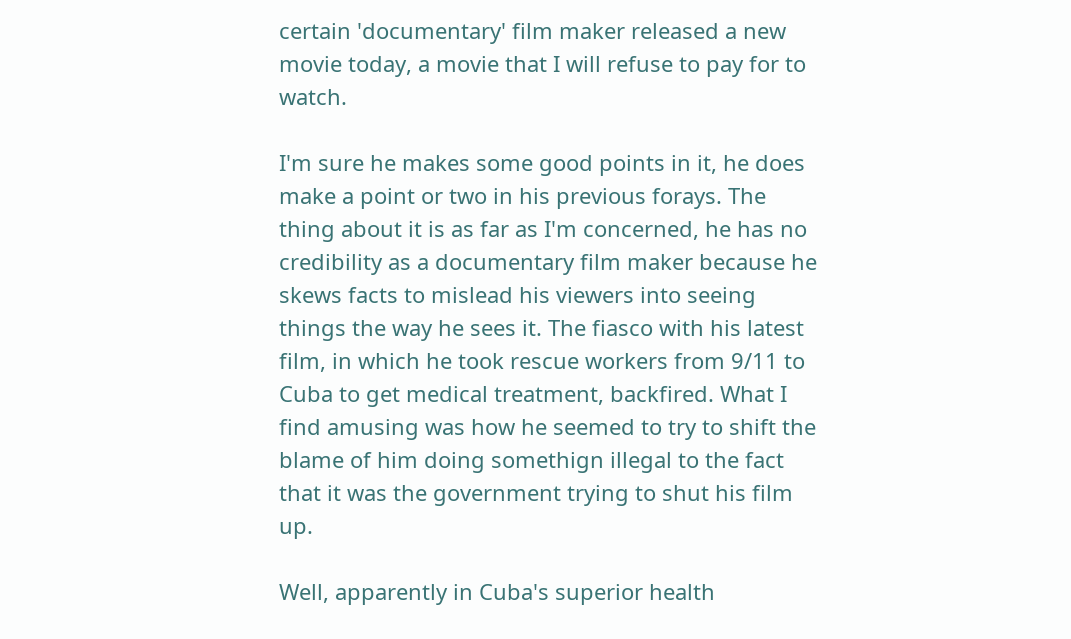certain 'documentary' film maker released a new movie today, a movie that I will refuse to pay for to watch.

I'm sure he makes some good points in it, he does make a point or two in his previous forays. The thing about it is as far as I'm concerned, he has no credibility as a documentary film maker because he skews facts to mislead his viewers into seeing things the way he sees it. The fiasco with his latest film, in which he took rescue workers from 9/11 to Cuba to get medical treatment, backfired. What I find amusing was how he seemed to try to shift the blame of him doing somethign illegal to the fact that it was the government trying to shut his film up.

Well, apparently in Cuba's superior health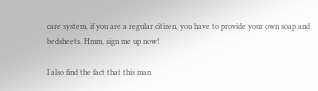care system, if you are a regular citizen, you have to provide your own soap and bedsheets. Hmm, sign me up now!

I also find the fact that this man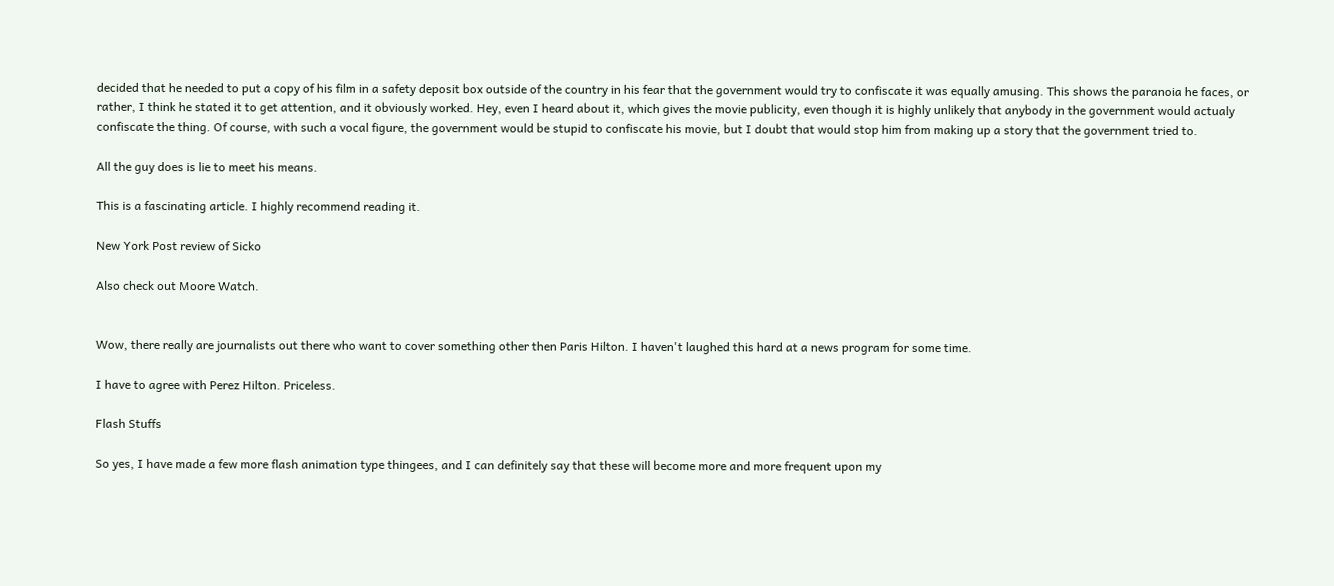decided that he needed to put a copy of his film in a safety deposit box outside of the country in his fear that the government would try to confiscate it was equally amusing. This shows the paranoia he faces, or rather, I think he stated it to get attention, and it obviously worked. Hey, even I heard about it, which gives the movie publicity, even though it is highly unlikely that anybody in the government would actualy confiscate the thing. Of course, with such a vocal figure, the government would be stupid to confiscate his movie, but I doubt that would stop him from making up a story that the government tried to.

All the guy does is lie to meet his means.

This is a fascinating article. I highly recommend reading it.

New York Post review of Sicko

Also check out Moore Watch.


Wow, there really are journalists out there who want to cover something other then Paris Hilton. I haven't laughed this hard at a news program for some time.

I have to agree with Perez Hilton. Priceless.

Flash Stuffs

So yes, I have made a few more flash animation type thingees, and I can definitely say that these will become more and more frequent upon my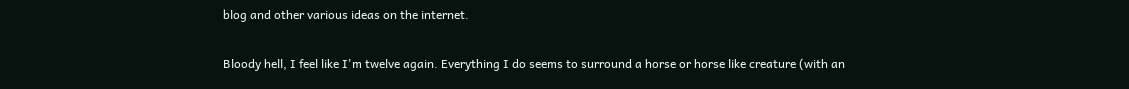blog and other various ideas on the internet.

Bloody hell, I feel like I'm twelve again. Everything I do seems to surround a horse or horse like creature (with an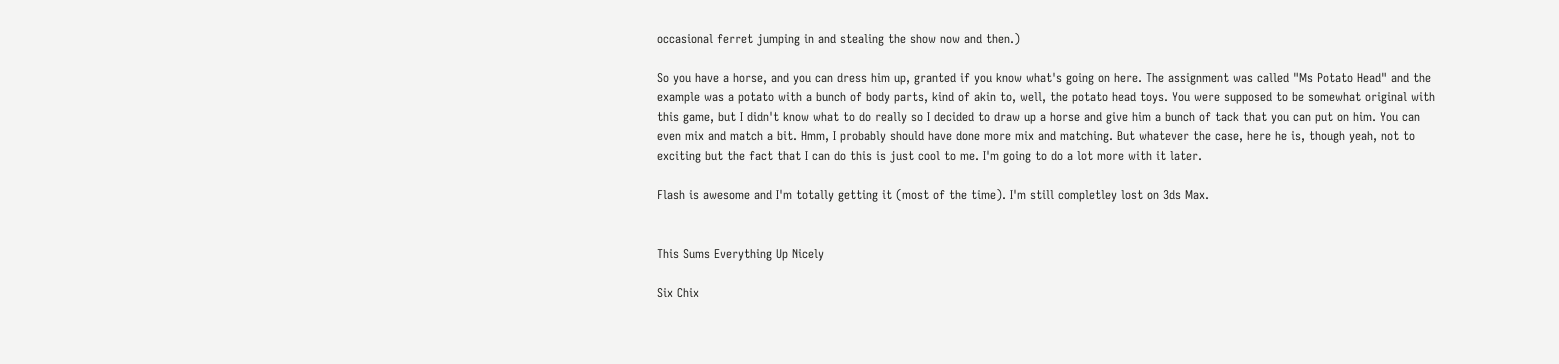occasional ferret jumping in and stealing the show now and then.)

So you have a horse, and you can dress him up, granted if you know what's going on here. The assignment was called "Ms Potato Head" and the example was a potato with a bunch of body parts, kind of akin to, well, the potato head toys. You were supposed to be somewhat original with this game, but I didn't know what to do really so I decided to draw up a horse and give him a bunch of tack that you can put on him. You can even mix and match a bit. Hmm, I probably should have done more mix and matching. But whatever the case, here he is, though yeah, not to exciting but the fact that I can do this is just cool to me. I'm going to do a lot more with it later.

Flash is awesome and I'm totally getting it (most of the time). I'm still completley lost on 3ds Max.


This Sums Everything Up Nicely

Six Chix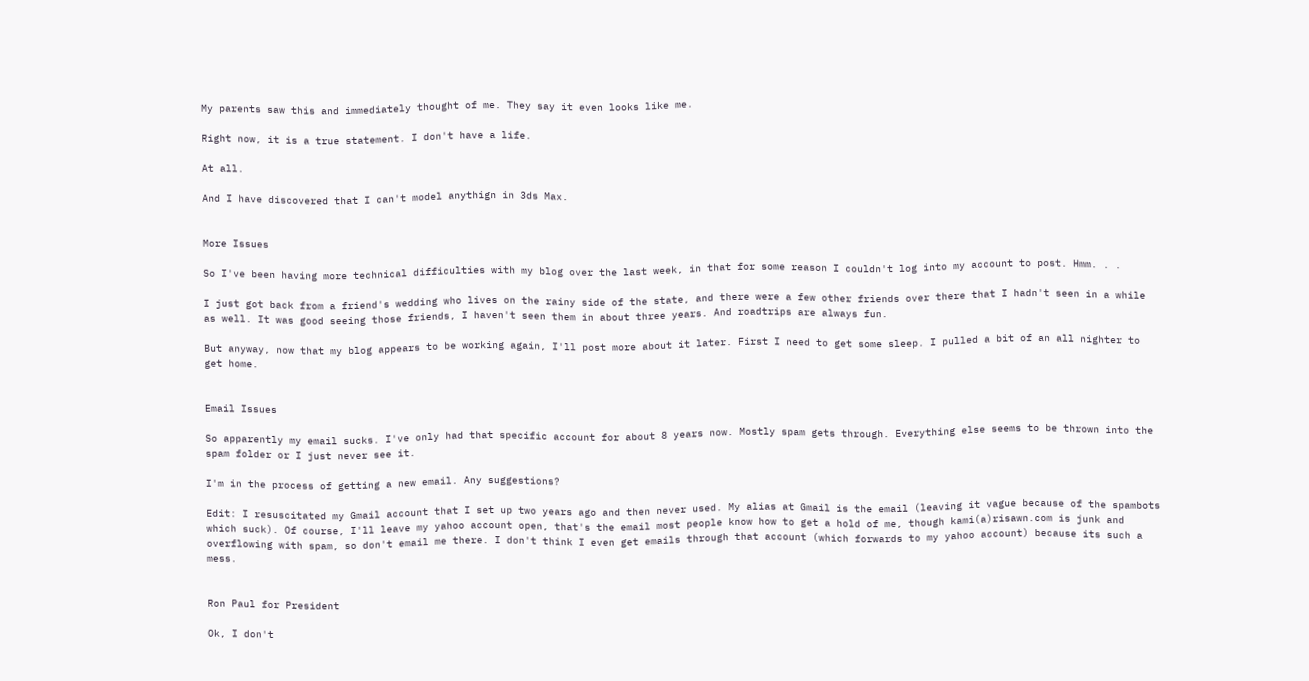My parents saw this and immediately thought of me. They say it even looks like me.

Right now, it is a true statement. I don't have a life.

At all.

And I have discovered that I can't model anythign in 3ds Max.


More Issues

So I've been having more technical difficulties with my blog over the last week, in that for some reason I couldn't log into my account to post. Hmm. . .

I just got back from a friend's wedding who lives on the rainy side of the state, and there were a few other friends over there that I hadn't seen in a while as well. It was good seeing those friends, I haven't seen them in about three years. And roadtrips are always fun.

But anyway, now that my blog appears to be working again, I'll post more about it later. First I need to get some sleep. I pulled a bit of an all nighter to get home.


Email Issues

So apparently my email sucks. I've only had that specific account for about 8 years now. Mostly spam gets through. Everything else seems to be thrown into the spam folder or I just never see it.

I'm in the process of getting a new email. Any suggestions?

Edit: I resuscitated my Gmail account that I set up two years ago and then never used. My alias at Gmail is the email (leaving it vague because of the spambots which suck). Of course, I'll leave my yahoo account open, that's the email most people know how to get a hold of me, though kami(a)risawn.com is junk and overflowing with spam, so don't email me there. I don't think I even get emails through that account (which forwards to my yahoo account) because its such a mess.


Ron Paul for President

Ok, I don't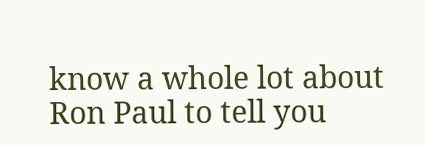know a whole lot about Ron Paul to tell you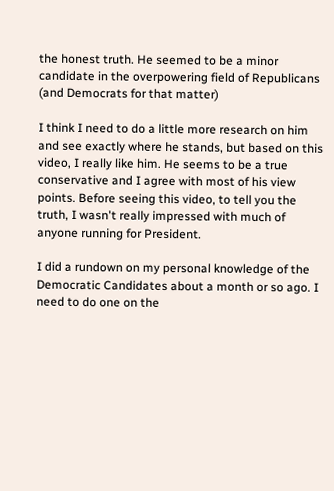the honest truth. He seemed to be a minor candidate in the overpowering field of Republicans (and Democrats for that matter)

I think I need to do a little more research on him and see exactly where he stands, but based on this video, I really like him. He seems to be a true conservative and I agree with most of his view points. Before seeing this video, to tell you the truth, I wasn't really impressed with much of anyone running for President.

I did a rundown on my personal knowledge of the Democratic Candidates about a month or so ago. I need to do one on the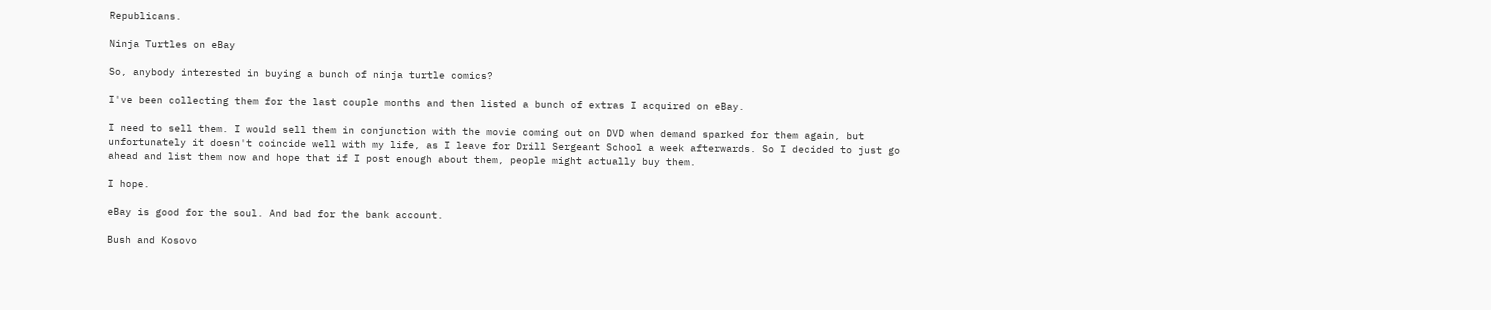Republicans.

Ninja Turtles on eBay

So, anybody interested in buying a bunch of ninja turtle comics?

I've been collecting them for the last couple months and then listed a bunch of extras I acquired on eBay.

I need to sell them. I would sell them in conjunction with the movie coming out on DVD when demand sparked for them again, but unfortunately it doesn't coincide well with my life, as I leave for Drill Sergeant School a week afterwards. So I decided to just go ahead and list them now and hope that if I post enough about them, people might actually buy them.

I hope.

eBay is good for the soul. And bad for the bank account.

Bush and Kosovo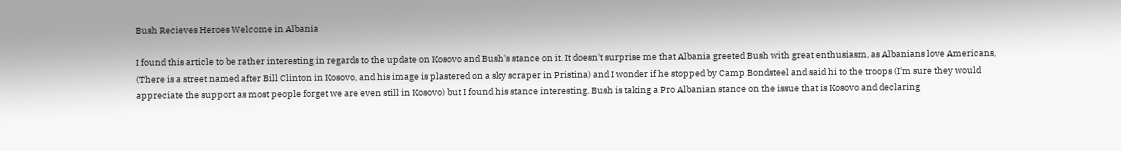Bush Recieves Heroes Welcome in Albania

I found this article to be rather interesting in regards to the update on Kosovo and Bush's stance on it. It doesn't surprise me that Albania greeted Bush with great enthusiasm, as Albanians love Americans, (There is a street named after Bill Clinton in Kosovo, and his image is plastered on a sky scraper in Pristina) and I wonder if he stopped by Camp Bondsteel and said hi to the troops (I'm sure they would appreciate the support as most people forget we are even still in Kosovo) but I found his stance interesting. Bush is taking a Pro Albanian stance on the issue that is Kosovo and declaring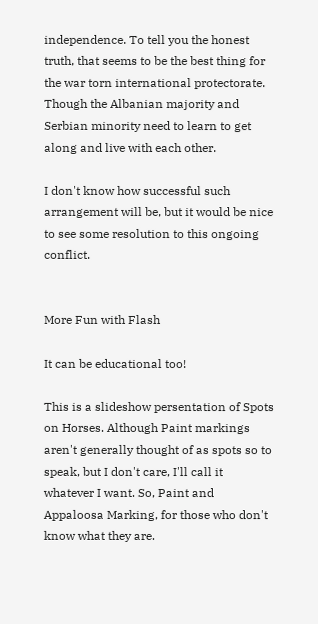independence. To tell you the honest truth, that seems to be the best thing for the war torn international protectorate. Though the Albanian majority and Serbian minority need to learn to get along and live with each other.

I don't know how successful such arrangement will be, but it would be nice to see some resolution to this ongoing conflict.


More Fun with Flash

It can be educational too!

This is a slideshow persentation of Spots on Horses. Although Paint markings aren't generally thought of as spots so to speak, but I don't care, I'll call it whatever I want. So, Paint and Appaloosa Marking, for those who don't know what they are.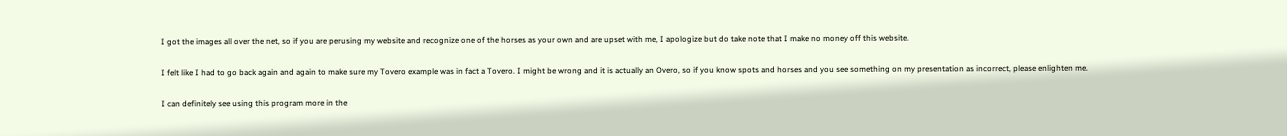I got the images all over the net, so if you are perusing my website and recognize one of the horses as your own and are upset with me, I apologize but do take note that I make no money off this website.

I felt like I had to go back again and again to make sure my Tovero example was in fact a Tovero. I might be wrong and it is actually an Overo, so if you know spots and horses and you see something on my presentation as incorrect, please enlighten me.

I can definitely see using this program more in the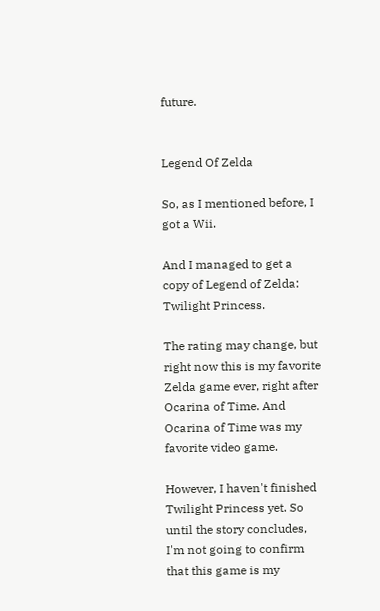future.


Legend Of Zelda

So, as I mentioned before, I got a Wii.

And I managed to get a copy of Legend of Zelda: Twilight Princess.

The rating may change, but right now this is my favorite Zelda game ever, right after Ocarina of Time. And Ocarina of Time was my favorite video game.

However, I haven't finished Twilight Princess yet. So until the story concludes, I'm not going to confirm that this game is my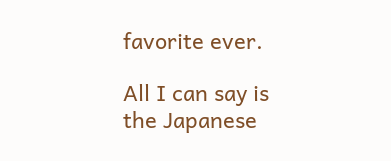favorite ever.

All I can say is the Japanese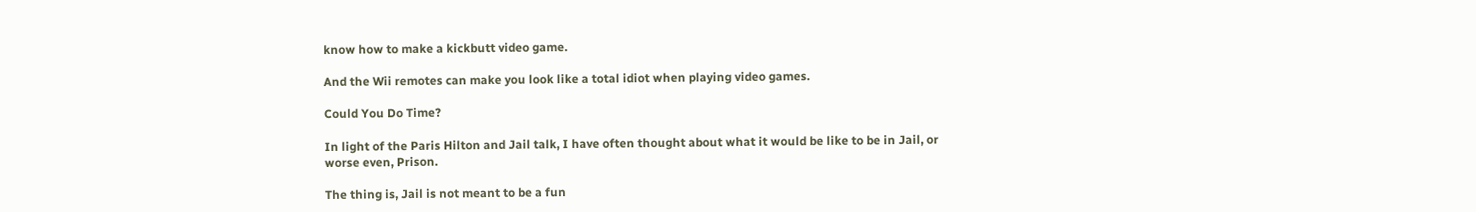know how to make a kickbutt video game.

And the Wii remotes can make you look like a total idiot when playing video games.

Could You Do Time?

In light of the Paris Hilton and Jail talk, I have often thought about what it would be like to be in Jail, or worse even, Prison.

The thing is, Jail is not meant to be a fun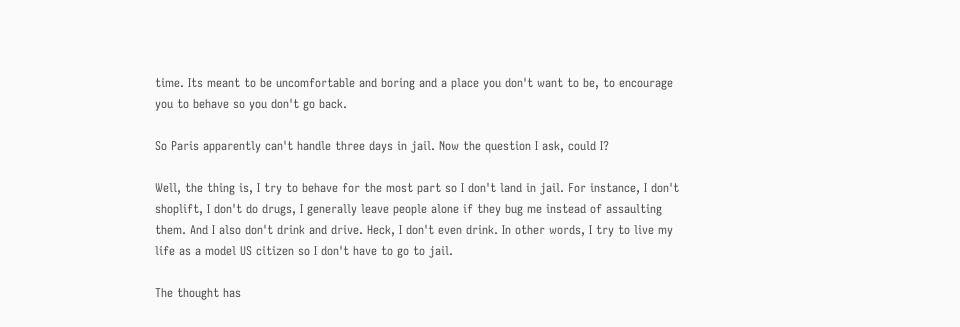time. Its meant to be uncomfortable and boring and a place you don't want to be, to encourage you to behave so you don't go back.

So Paris apparently can't handle three days in jail. Now the question I ask, could I?

Well, the thing is, I try to behave for the most part so I don't land in jail. For instance, I don't shoplift, I don't do drugs, I generally leave people alone if they bug me instead of assaulting them. And I also don't drink and drive. Heck, I don't even drink. In other words, I try to live my life as a model US citizen so I don't have to go to jail.

The thought has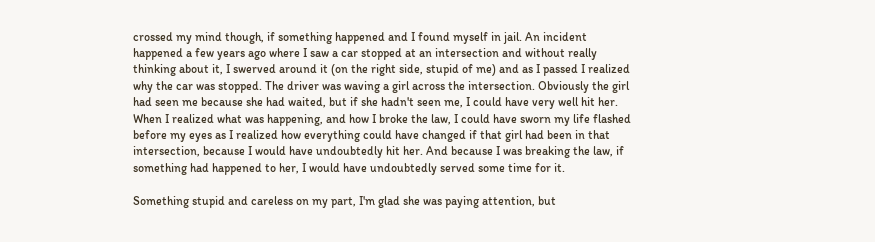crossed my mind though, if something happened and I found myself in jail. An incident happened a few years ago where I saw a car stopped at an intersection and without really thinking about it, I swerved around it (on the right side, stupid of me) and as I passed I realized why the car was stopped. The driver was waving a girl across the intersection. Obviously the girl had seen me because she had waited, but if she hadn't seen me, I could have very well hit her. When I realized what was happening, and how I broke the law, I could have sworn my life flashed before my eyes as I realized how everything could have changed if that girl had been in that intersection, because I would have undoubtedly hit her. And because I was breaking the law, if something had happened to her, I would have undoubtedly served some time for it.

Something stupid and careless on my part, I'm glad she was paying attention, but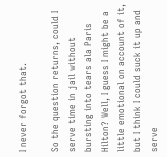I never forgot that.

So the question returns, could I serve time in jail without bursting into tears ala Paris Hilton? Well, I guess I might be a little emotional on account of it, but I think I could suck it up and serve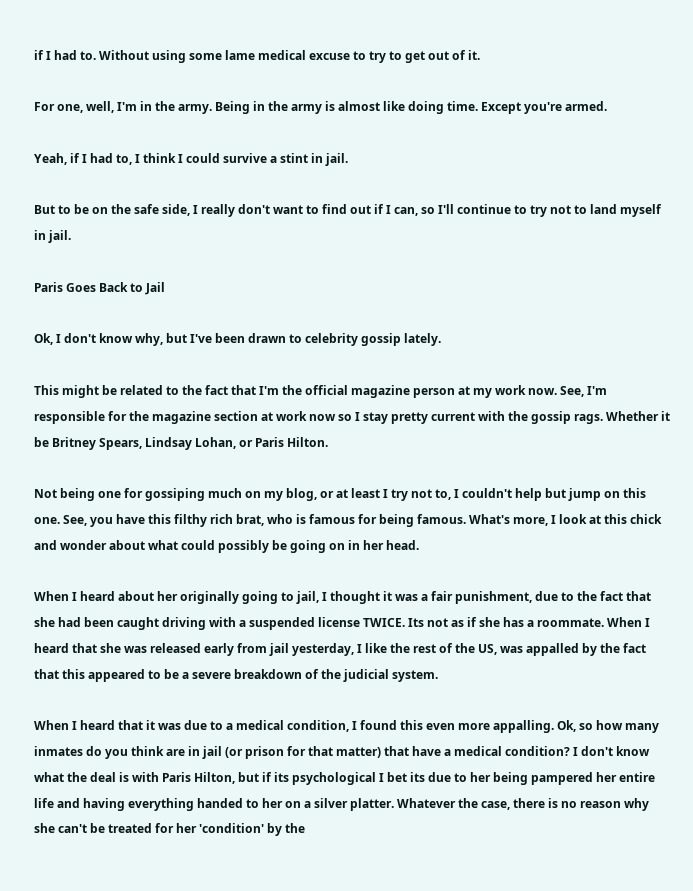if I had to. Without using some lame medical excuse to try to get out of it.

For one, well, I'm in the army. Being in the army is almost like doing time. Except you're armed.

Yeah, if I had to, I think I could survive a stint in jail.

But to be on the safe side, I really don't want to find out if I can, so I'll continue to try not to land myself in jail.

Paris Goes Back to Jail

Ok, I don't know why, but I've been drawn to celebrity gossip lately.

This might be related to the fact that I'm the official magazine person at my work now. See, I'm responsible for the magazine section at work now so I stay pretty current with the gossip rags. Whether it be Britney Spears, Lindsay Lohan, or Paris Hilton.

Not being one for gossiping much on my blog, or at least I try not to, I couldn't help but jump on this one. See, you have this filthy rich brat, who is famous for being famous. What's more, I look at this chick and wonder about what could possibly be going on in her head.

When I heard about her originally going to jail, I thought it was a fair punishment, due to the fact that she had been caught driving with a suspended license TWICE. Its not as if she has a roommate. When I heard that she was released early from jail yesterday, I like the rest of the US, was appalled by the fact that this appeared to be a severe breakdown of the judicial system.

When I heard that it was due to a medical condition, I found this even more appalling. Ok, so how many inmates do you think are in jail (or prison for that matter) that have a medical condition? I don't know what the deal is with Paris Hilton, but if its psychological I bet its due to her being pampered her entire life and having everything handed to her on a silver platter. Whatever the case, there is no reason why she can't be treated for her 'condition' by the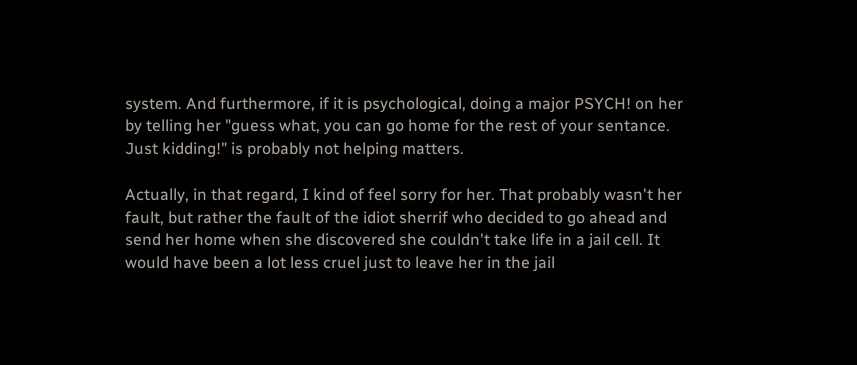system. And furthermore, if it is psychological, doing a major PSYCH! on her by telling her "guess what, you can go home for the rest of your sentance. Just kidding!" is probably not helping matters.

Actually, in that regard, I kind of feel sorry for her. That probably wasn't her fault, but rather the fault of the idiot sherrif who decided to go ahead and send her home when she discovered she couldn't take life in a jail cell. It would have been a lot less cruel just to leave her in the jail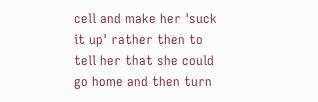cell and make her 'suck it up' rather then to tell her that she could go home and then turn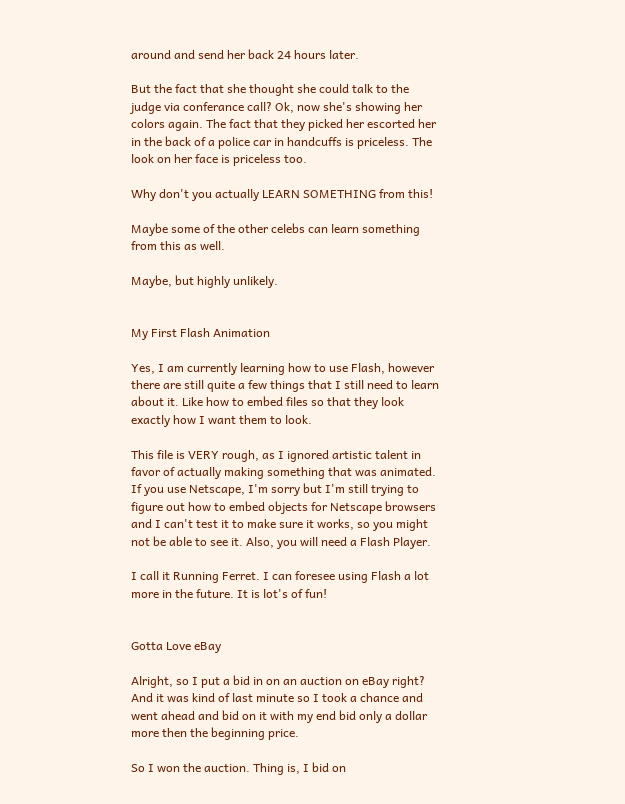around and send her back 24 hours later.

But the fact that she thought she could talk to the judge via conferance call? Ok, now she's showing her colors again. The fact that they picked her escorted her in the back of a police car in handcuffs is priceless. The look on her face is priceless too.

Why don't you actually LEARN SOMETHING from this!

Maybe some of the other celebs can learn something from this as well.

Maybe, but highly unlikely.


My First Flash Animation

Yes, I am currently learning how to use Flash, however there are still quite a few things that I still need to learn about it. Like how to embed files so that they look exactly how I want them to look.

This file is VERY rough, as I ignored artistic talent in favor of actually making something that was animated. If you use Netscape, I'm sorry but I'm still trying to figure out how to embed objects for Netscape browsers and I can't test it to make sure it works, so you might not be able to see it. Also, you will need a Flash Player.

I call it Running Ferret. I can foresee using Flash a lot more in the future. It is lot's of fun!


Gotta Love eBay

Alright, so I put a bid in on an auction on eBay right? And it was kind of last minute so I took a chance and went ahead and bid on it with my end bid only a dollar more then the beginning price.

So I won the auction. Thing is, I bid on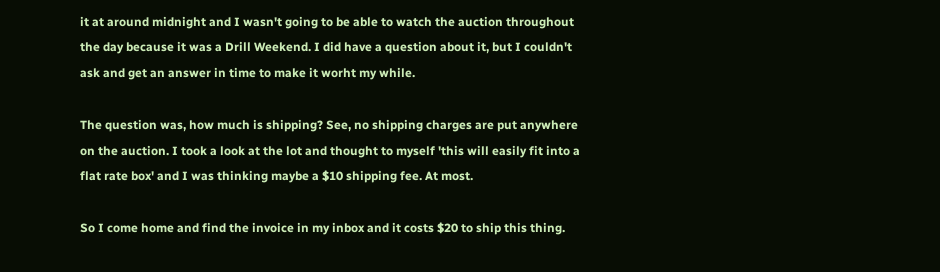it at around midnight and I wasn't going to be able to watch the auction throughout the day because it was a Drill Weekend. I did have a question about it, but I couldn't ask and get an answer in time to make it worht my while.

The question was, how much is shipping? See, no shipping charges are put anywhere on the auction. I took a look at the lot and thought to myself 'this will easily fit into a flat rate box' and I was thinking maybe a $10 shipping fee. At most.

So I come home and find the invoice in my inbox and it costs $20 to ship this thing.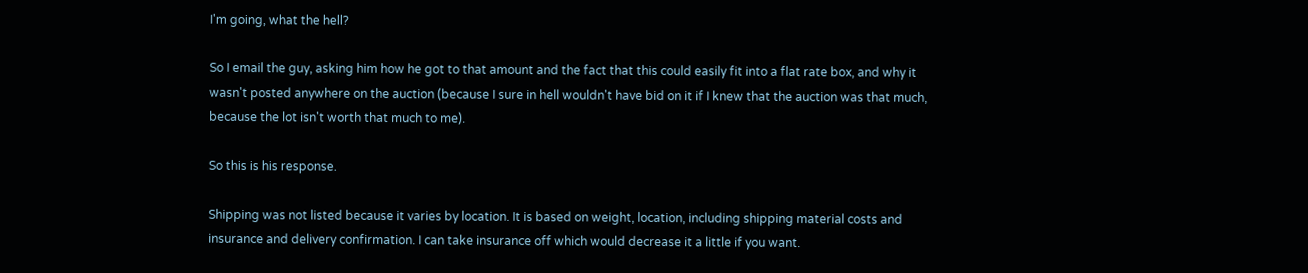I'm going, what the hell?

So I email the guy, asking him how he got to that amount and the fact that this could easily fit into a flat rate box, and why it wasn't posted anywhere on the auction (because I sure in hell wouldn't have bid on it if I knew that the auction was that much, because the lot isn't worth that much to me).

So this is his response.

Shipping was not listed because it varies by location. It is based on weight, location, including shipping material costs and insurance and delivery confirmation. I can take insurance off which would decrease it a little if you want.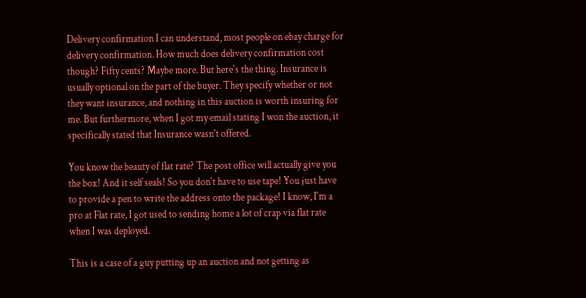Delivery confirmation I can understand, most people on ebay charge for delivery confirmation. How much does delivery confirmation cost though? Fifty cents? Maybe more. But here's the thing. Insurance is usually optional on the part of the buyer. They specify whether or not they want insurance, and nothing in this auction is worth insuring for me. But furthermore, when I got my email stating I won the auction, it specifically stated that Insurance wasn't offered.

You know the beauty of flat rate? The post office will actually give you the box! And it self seals! So you don't have to use tape! You just have to provide a pen to write the address onto the package! I know, I'm a pro at Flat rate, I got used to sending home a lot of crap via flat rate when I was deployed.

This is a case of a guy putting up an auction and not getting as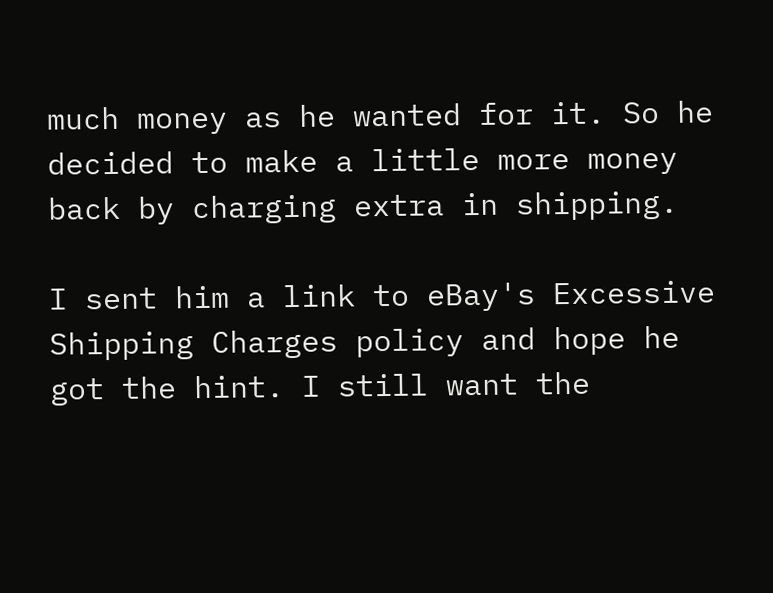much money as he wanted for it. So he decided to make a little more money back by charging extra in shipping.

I sent him a link to eBay's Excessive Shipping Charges policy and hope he got the hint. I still want the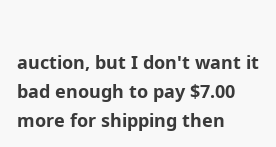auction, but I don't want it bad enough to pay $7.00 more for shipping then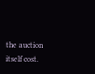the auction itself cost.